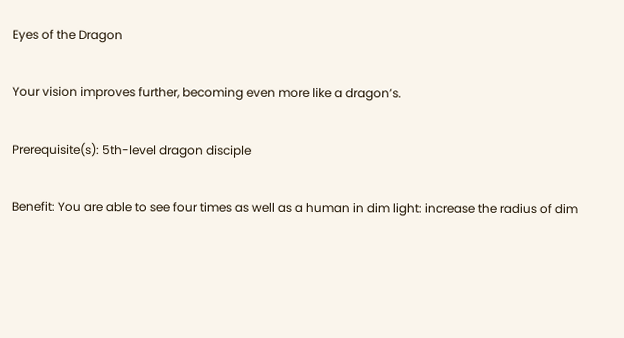Eyes of the Dragon

Your vision improves further, becoming even more like a dragon’s.

Prerequisite(s): 5th-level dragon disciple

Benefit: You are able to see four times as well as a human in dim light: increase the radius of dim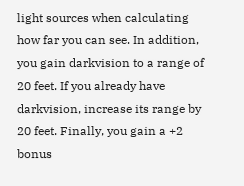light sources when calculating how far you can see. In addition, you gain darkvision to a range of 20 feet. If you already have darkvision, increase its range by 20 feet. Finally, you gain a +2 bonus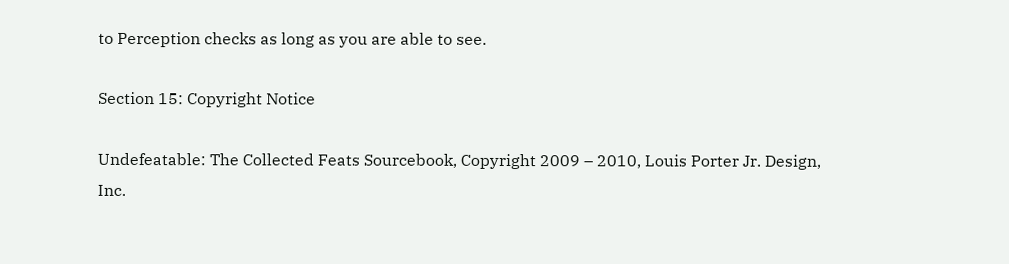to Perception checks as long as you are able to see.

Section 15: Copyright Notice

Undefeatable: The Collected Feats Sourcebook, Copyright 2009 – 2010, Louis Porter Jr. Design, Inc.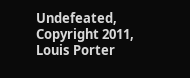Undefeated, Copyright 2011, Louis Porter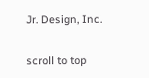Jr. Design, Inc.

scroll to top